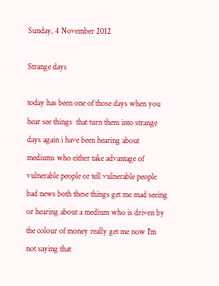Sunday, 4 November 2012

Strange days

today has been one of those days when you hear see things  that turn them into strange days again i have been hearing about mediums who either take advantage of vulnerable people or tell vulnerable people bad news both these things get me mad seeing or hearing about a medium who is driven by the colour of money really get me now I'm not saying that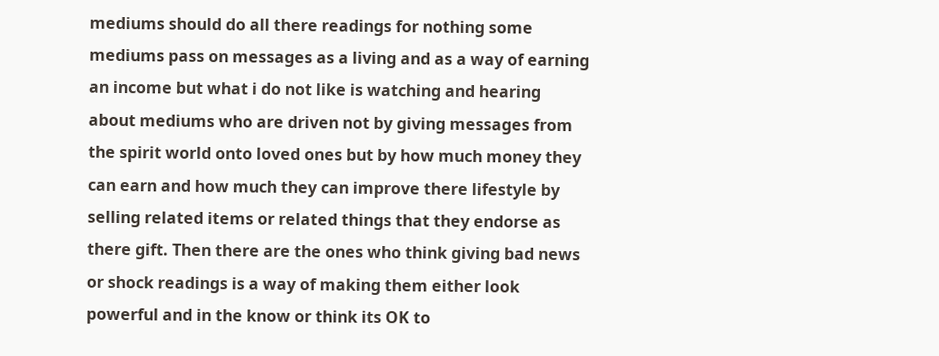mediums should do all there readings for nothing some mediums pass on messages as a living and as a way of earning an income but what i do not like is watching and hearing about mediums who are driven not by giving messages from the spirit world onto loved ones but by how much money they can earn and how much they can improve there lifestyle by selling related items or related things that they endorse as there gift. Then there are the ones who think giving bad news or shock readings is a way of making them either look powerful and in the know or think its OK to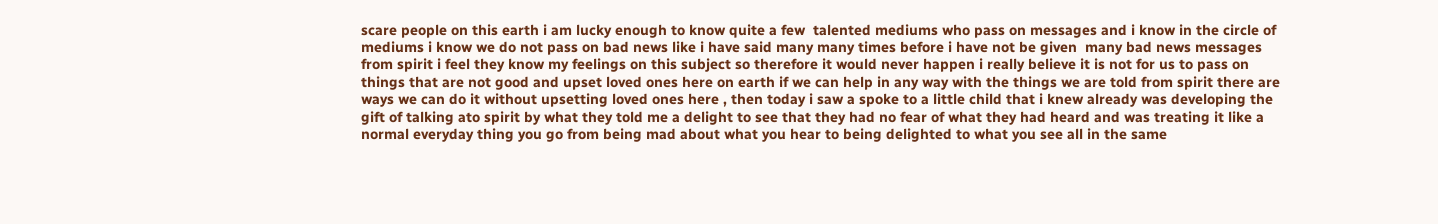scare people on this earth i am lucky enough to know quite a few  talented mediums who pass on messages and i know in the circle of mediums i know we do not pass on bad news like i have said many many times before i have not be given  many bad news messages from spirit i feel they know my feelings on this subject so therefore it would never happen i really believe it is not for us to pass on things that are not good and upset loved ones here on earth if we can help in any way with the things we are told from spirit there are ways we can do it without upsetting loved ones here , then today i saw a spoke to a little child that i knew already was developing the gift of talking ato spirit by what they told me a delight to see that they had no fear of what they had heard and was treating it like a normal everyday thing you go from being mad about what you hear to being delighted to what you see all in the same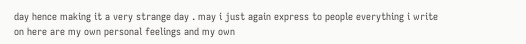day hence making it a very strange day . may i just again express to people everything i write on here are my own personal feelings and my own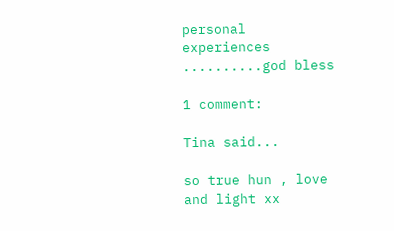personal experiences ..........god bless

1 comment:

Tina said...

so true hun , love and light xx